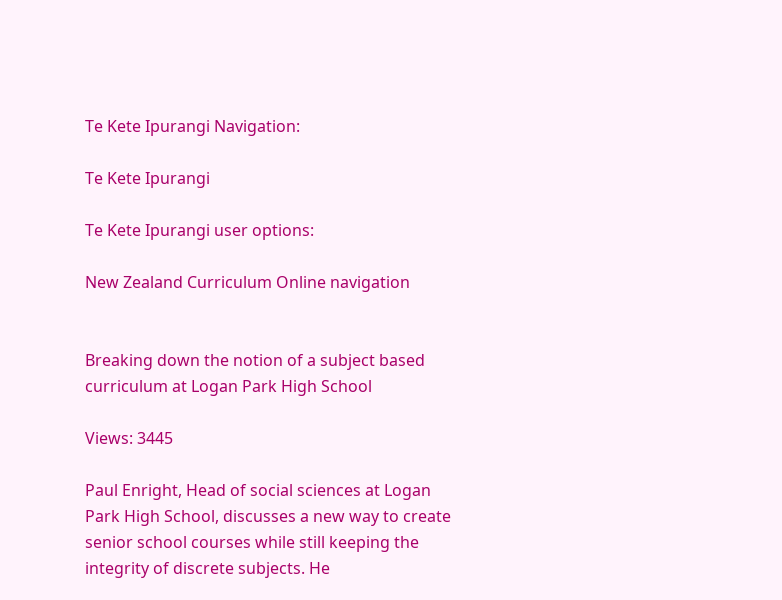Te Kete Ipurangi Navigation:

Te Kete Ipurangi

Te Kete Ipurangi user options:

New Zealand Curriculum Online navigation


Breaking down the notion of a subject based curriculum at Logan Park High School

Views: 3445

Paul Enright, Head of social sciences at Logan Park High School, discusses a new way to create senior school courses while still keeping the integrity of discrete subjects. He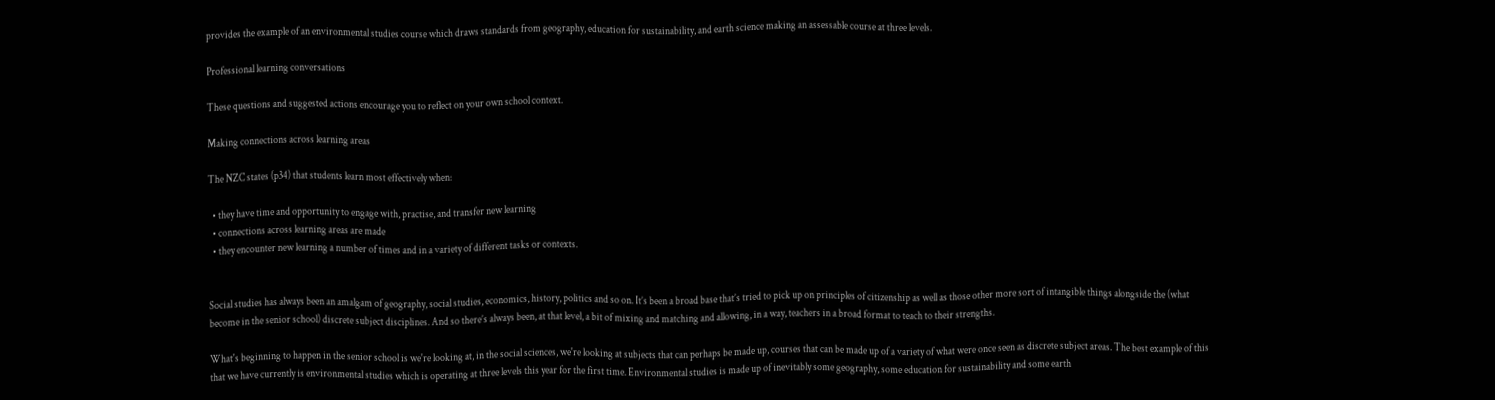provides the example of an environmental studies course which draws standards from geography, education for sustainability, and earth science making an assessable course at three levels.

Professional learning conversations

These questions and suggested actions encourage you to reflect on your own school context.

Making connections across learning areas

The NZC states (p34) that students learn most effectively when:

  • they have time and opportunity to engage with, practise, and transfer new learning
  • connections across learning areas are made
  • they encounter new learning a number of times and in a variety of different tasks or contexts.


Social studies has always been an amalgam of geography, social studies, economics, history, politics and so on. It’s been a broad base that’s tried to pick up on principles of citizenship as well as those other more sort of intangible things alongside the (what become in the senior school) discrete subject disciplines. And so there’s always been, at that level, a bit of mixing and matching and allowing, in a way, teachers in a broad format to teach to their strengths.

What's beginning to happen in the senior school is we're looking at, in the social sciences, we're looking at subjects that can perhaps be made up, courses that can be made up of a variety of what were once seen as discrete subject areas. The best example of this that we have currently is environmental studies which is operating at three levels this year for the first time. Environmental studies is made up of inevitably some geography, some education for sustainability and some earth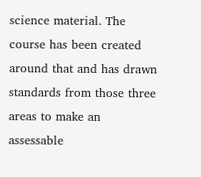science material. The course has been created around that and has drawn standards from those three areas to make an assessable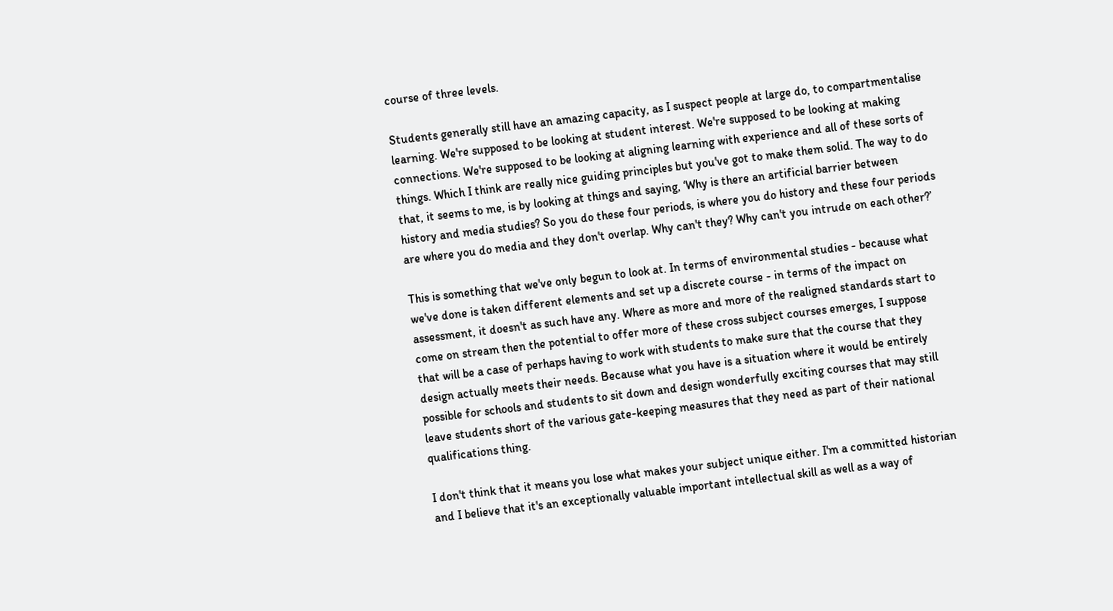course of three levels.

Students generally still have an amazing capacity, as I suspect people at large do, to compartmentalise learning. We're supposed to be looking at student interest. We're supposed to be looking at making connections. We're supposed to be looking at aligning learning with experience and all of these sorts of things. Which I think are really nice guiding principles but you've got to make them solid. The way to do that, it seems to me, is by looking at things and saying, ‘Why is there an artificial barrier between history and media studies? So you do these four periods, is where you do history and these four periods are where you do media and they don't overlap. Why can't they? Why can't you intrude on each other?’

This is something that we've only begun to look at. In terms of environmental studies - because what we've done is taken different elements and set up a discrete course - in terms of the impact on assessment, it doesn't as such have any. Where as more and more of the realigned standards start to come on stream then the potential to offer more of these cross subject courses emerges, I suppose that will be a case of perhaps having to work with students to make sure that the course that they design actually meets their needs. Because what you have is a situation where it would be entirely possible for schools and students to sit down and design wonderfully exciting courses that may still leave students short of the various gate-keeping measures that they need as part of their national qualifications thing.

I don't think that it means you lose what makes your subject unique either. I'm a committed historian and I believe that it's an exceptionally valuable important intellectual skill as well as a way of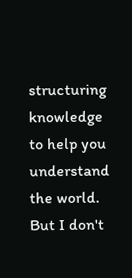structuring knowledge to help you understand the world. But I don't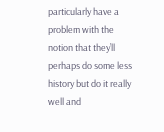particularly have a problem with the notion that they’ll perhaps do some less history but do it really well and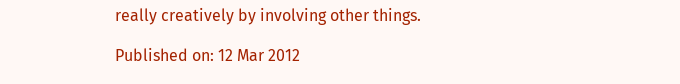really creatively by involving other things.

Published on: 12 Mar 2012